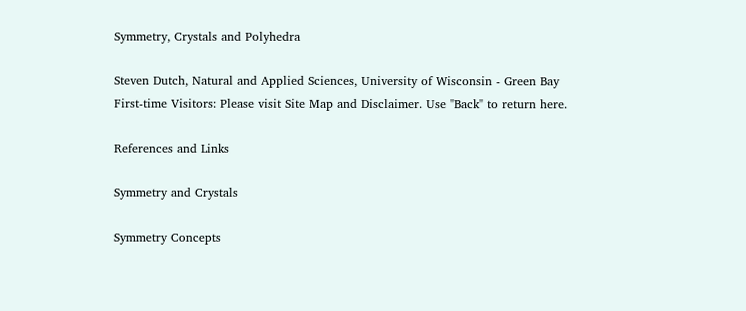Symmetry, Crystals and Polyhedra

Steven Dutch, Natural and Applied Sciences, University of Wisconsin - Green Bay
First-time Visitors: Please visit Site Map and Disclaimer. Use "Back" to return here.

References and Links

Symmetry and Crystals

Symmetry Concepts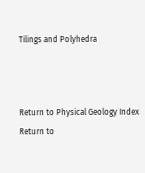Tilings and Polyhedra



Return to Physical Geology Index
Return to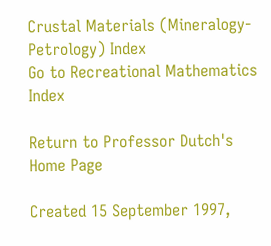Crustal Materials (Mineralogy-Petrology) Index
Go to Recreational Mathematics Index

Return to Professor Dutch's Home Page

Created 15 September 1997,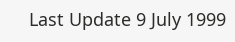Last Update 9 July 1999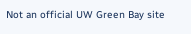Not an official UW Green Bay site